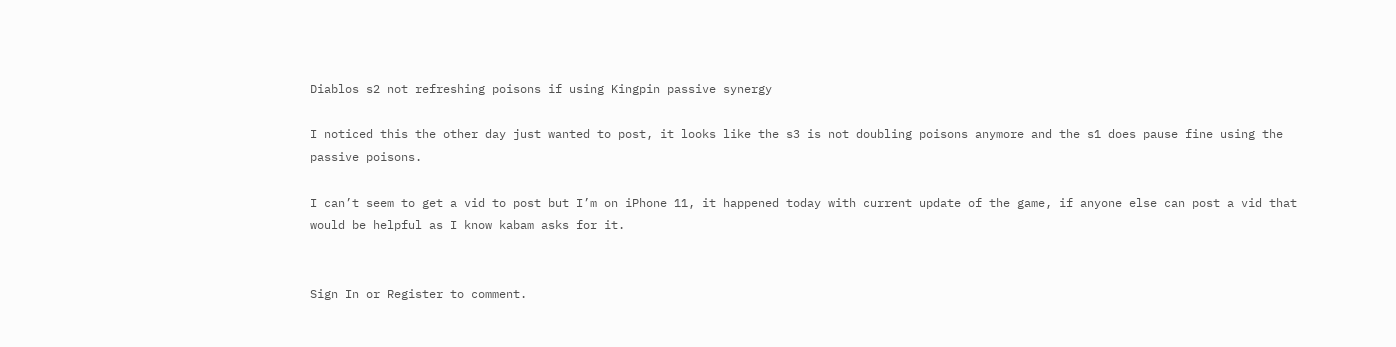Diablos s2 not refreshing poisons if using Kingpin passive synergy

I noticed this the other day just wanted to post, it looks like the s3 is not doubling poisons anymore and the s1 does pause fine using the passive poisons.

I can’t seem to get a vid to post but I’m on iPhone 11, it happened today with current update of the game, if anyone else can post a vid that would be helpful as I know kabam asks for it.


Sign In or Register to comment.